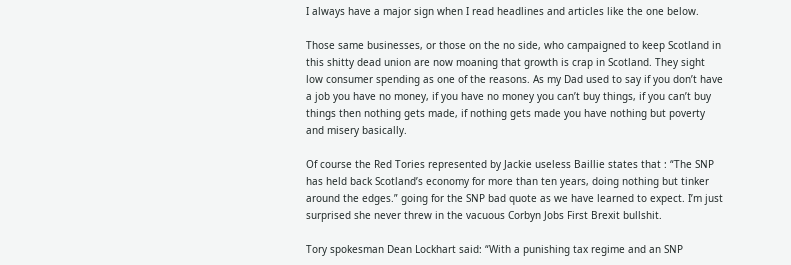I always have a major sign when I read headlines and articles like the one below.

Those same businesses, or those on the no side, who campaigned to keep Scotland in this shitty dead union are now moaning that growth is crap in Scotland. They sight low consumer spending as one of the reasons. As my Dad used to say if you don’t have a job you have no money, if you have no money you can’t buy things, if you can’t buy things then nothing gets made, if nothing gets made you have nothing but poverty and misery basically.

Of course the Red Tories represented by Jackie useless Baillie states that : “The SNP has held back Scotland’s economy for more than ten years, doing nothing but tinker around the edges.” going for the SNP bad quote as we have learned to expect. I’m just surprised she never threw in the vacuous Corbyn Jobs First Brexit bullshit.

Tory spokesman Dean Lockhart said: “With a punishing tax regime and an SNP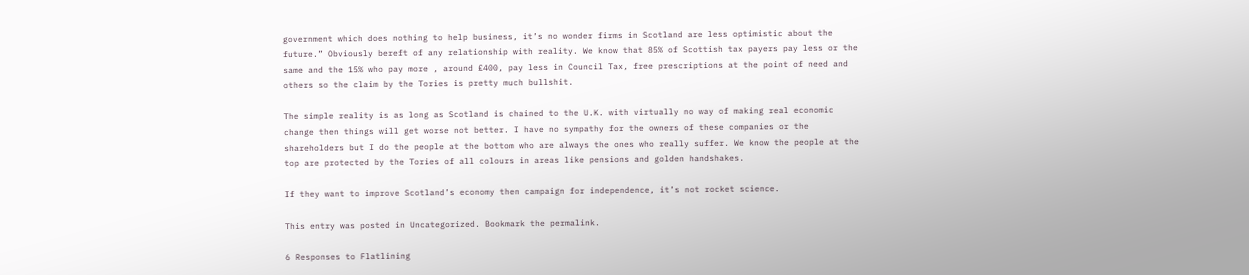government which does nothing to help business, it’s no wonder firms in Scotland are less optimistic about the future.” Obviously bereft of any relationship with reality. We know that 85% of Scottish tax payers pay less or the same and the 15% who pay more , around £400, pay less in Council Tax, free prescriptions at the point of need and others so the claim by the Tories is pretty much bullshit.

The simple reality is as long as Scotland is chained to the U.K. with virtually no way of making real economic change then things will get worse not better. I have no sympathy for the owners of these companies or the shareholders but I do the people at the bottom who are always the ones who really suffer. We know the people at the top are protected by the Tories of all colours in areas like pensions and golden handshakes.

If they want to improve Scotland’s economy then campaign for independence, it’s not rocket science.

This entry was posted in Uncategorized. Bookmark the permalink.

6 Responses to Flatlining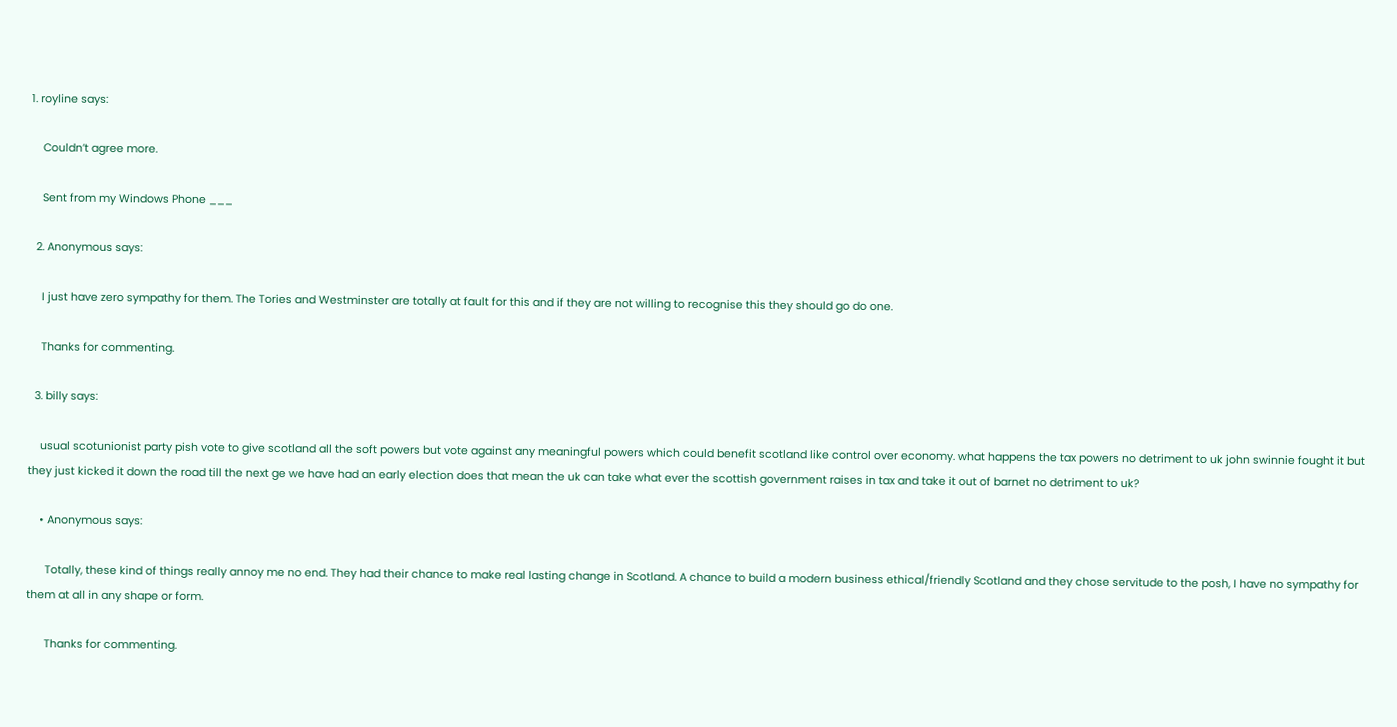1. royline says:

    Couldn’t agree more.

    Sent from my Windows Phone ___

  2. Anonymous says:

    I just have zero sympathy for them. The Tories and Westminster are totally at fault for this and if they are not willing to recognise this they should go do one.

    Thanks for commenting.

  3. billy says:

    usual scotunionist party pish vote to give scotland all the soft powers but vote against any meaningful powers which could benefit scotland like control over economy. what happens the tax powers no detriment to uk john swinnie fought it but they just kicked it down the road till the next ge we have had an early election does that mean the uk can take what ever the scottish government raises in tax and take it out of barnet no detriment to uk?

    • Anonymous says:

      Totally, these kind of things really annoy me no end. They had their chance to make real lasting change in Scotland. A chance to build a modern business ethical/friendly Scotland and they chose servitude to the posh, I have no sympathy for them at all in any shape or form.

      Thanks for commenting.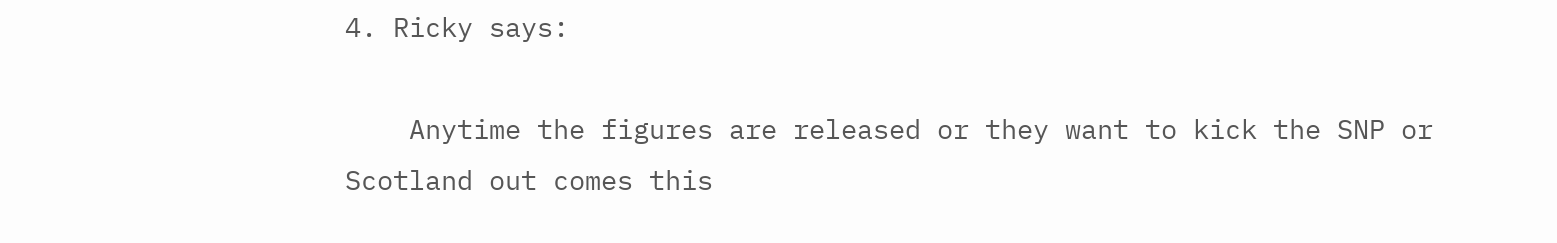4. Ricky says:

    Anytime the figures are released or they want to kick the SNP or Scotland out comes this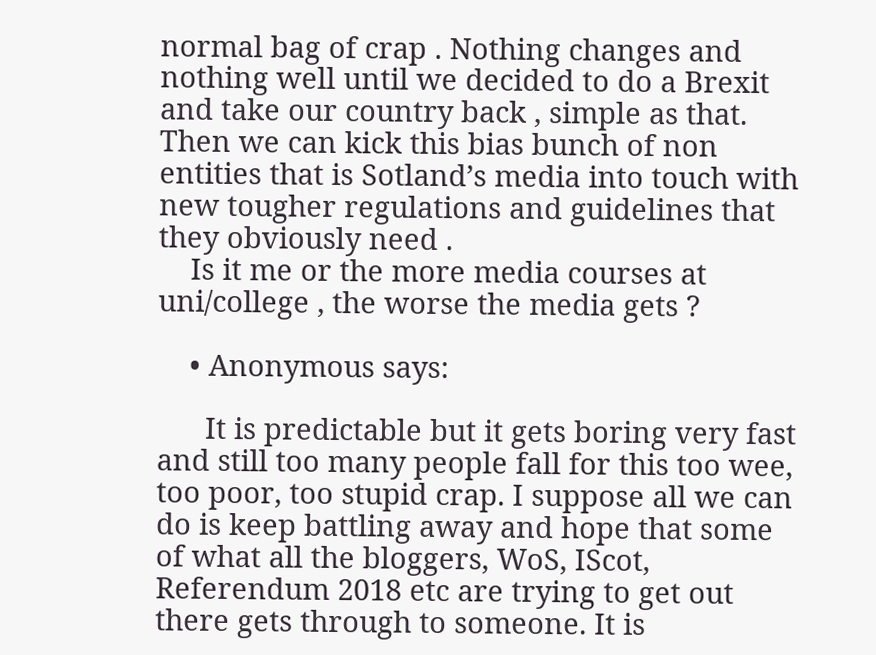normal bag of crap . Nothing changes and nothing well until we decided to do a Brexit and take our country back , simple as that. Then we can kick this bias bunch of non entities that is Sotland’s media into touch with new tougher regulations and guidelines that they obviously need .
    Is it me or the more media courses at uni/college , the worse the media gets ?

    • Anonymous says:

      It is predictable but it gets boring very fast and still too many people fall for this too wee, too poor, too stupid crap. I suppose all we can do is keep battling away and hope that some of what all the bloggers, WoS, IScot, Referendum 2018 etc are trying to get out there gets through to someone. It is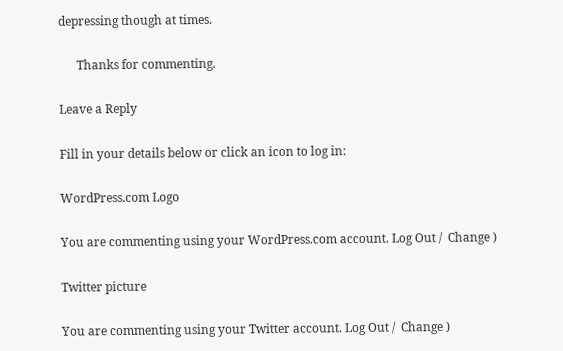depressing though at times.

      Thanks for commenting.

Leave a Reply

Fill in your details below or click an icon to log in:

WordPress.com Logo

You are commenting using your WordPress.com account. Log Out /  Change )

Twitter picture

You are commenting using your Twitter account. Log Out /  Change )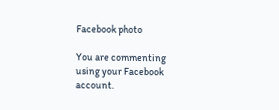Facebook photo

You are commenting using your Facebook account.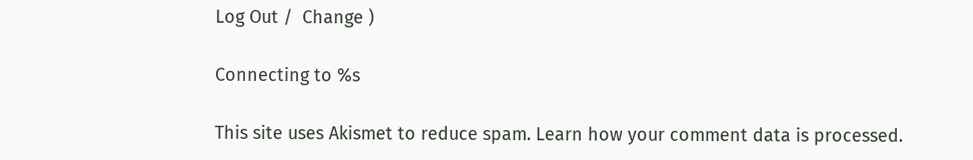Log Out /  Change )

Connecting to %s

This site uses Akismet to reduce spam. Learn how your comment data is processed.